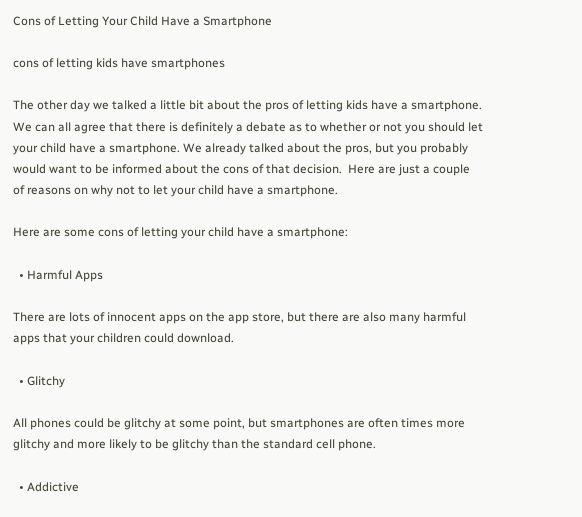Cons of Letting Your Child Have a Smartphone

cons of letting kids have smartphones

The other day we talked a little bit about the pros of letting kids have a smartphone.  We can all agree that there is definitely a debate as to whether or not you should let your child have a smartphone. We already talked about the pros, but you probably would want to be informed about the cons of that decision.  Here are just a couple of reasons on why not to let your child have a smartphone.

Here are some cons of letting your child have a smartphone:

  • Harmful Apps

There are lots of innocent apps on the app store, but there are also many harmful apps that your children could download.

  • Glitchy

All phones could be glitchy at some point, but smartphones are often times more glitchy and more likely to be glitchy than the standard cell phone.

  • Addictive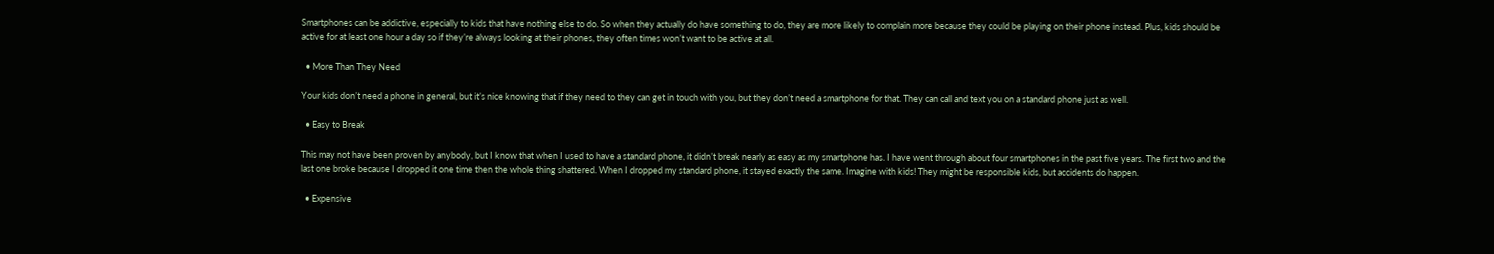Smartphones can be addictive, especially to kids that have nothing else to do. So when they actually do have something to do, they are more likely to complain more because they could be playing on their phone instead. Plus, kids should be active for at least one hour a day so if they’re always looking at their phones, they often times won’t want to be active at all.

  • More Than They Need

Your kids don’t need a phone in general, but it’s nice knowing that if they need to they can get in touch with you, but they don’t need a smartphone for that. They can call and text you on a standard phone just as well.

  • Easy to Break

This may not have been proven by anybody, but I know that when I used to have a standard phone, it didn’t break nearly as easy as my smartphone has. I have went through about four smartphones in the past five years. The first two and the last one broke because I dropped it one time then the whole thing shattered. When I dropped my standard phone, it stayed exactly the same. Imagine with kids! They might be responsible kids, but accidents do happen.

  • Expensive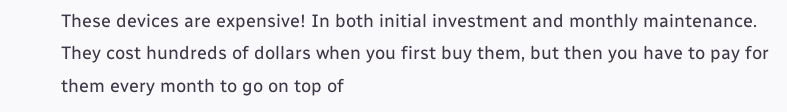These devices are expensive! In both initial investment and monthly maintenance. They cost hundreds of dollars when you first buy them, but then you have to pay for them every month to go on top of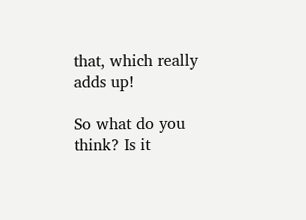that, which really adds up!

So what do you think? Is it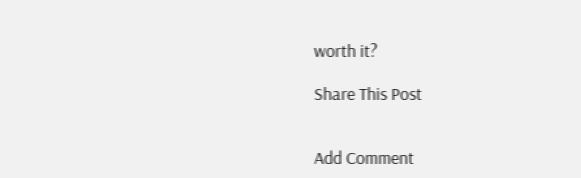worth it?

Share This Post


Add Comment